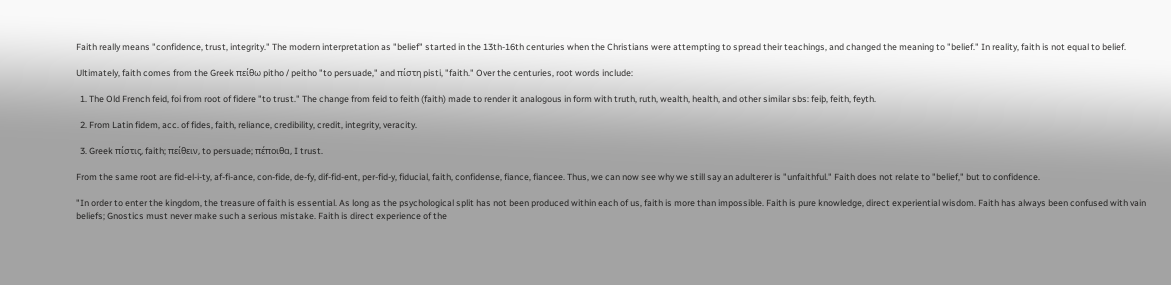Faith really means "confidence, trust, integrity." The modern interpretation as "belief" started in the 13th-16th centuries when the Christians were attempting to spread their teachings, and changed the meaning to "belief." In reality, faith is not equal to belief.

Ultimately, faith comes from the Greek πείθω pitho / peitho "to persuade," and πίστη pisti, "faith." Over the centuries, root words include:

  1. The Old French feid, foi from root of fidere "to trust." The change from feid to feith (faith) made to render it analogous in form with truth, ruth, wealth, health, and other similar sbs: feiþ, feith, feyth.

  2. From Latin fidem, acc. of fides, faith, reliance, credibility, credit, integrity, veracity.

  3. Greek πίστις, faith; πείθειν, to persuade; πέποιθα, I trust.

From the same root are fid-el-i-ty, af-fi-ance, con-fide, de-fy, dif-fid-ent, per-fid-y, fiducial, faith, confidense, fiance, fiancee. Thus, we can now see why we still say an adulterer is "unfaithful." Faith does not relate to "belief," but to confidence.

"In order to enter the kingdom, the treasure of faith is essential. As long as the psychological split has not been produced within each of us, faith is more than impossible. Faith is pure knowledge, direct experiential wisdom. Faith has always been confused with vain beliefs; Gnostics must never make such a serious mistake. Faith is direct experience of the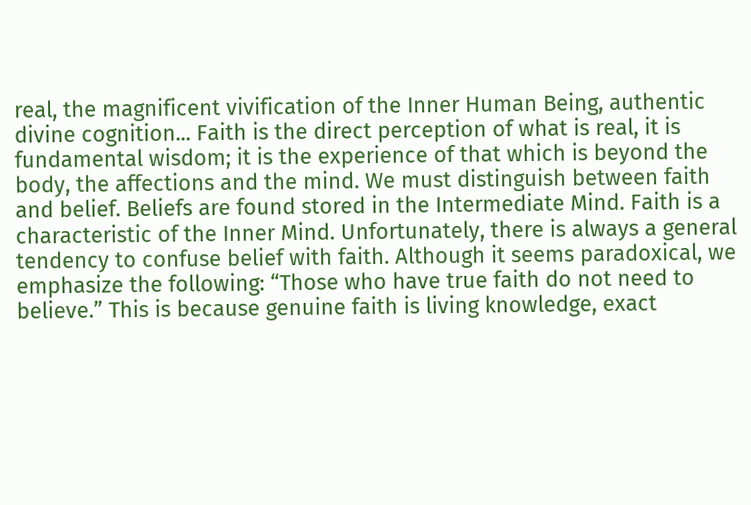real, the magnificent vivification of the Inner Human Being, authentic divine cognition... Faith is the direct perception of what is real, it is fundamental wisdom; it is the experience of that which is beyond the body, the affections and the mind. We must distinguish between faith and belief. Beliefs are found stored in the Intermediate Mind. Faith is a characteristic of the Inner Mind. Unfortunately, there is always a general tendency to confuse belief with faith. Although it seems paradoxical, we emphasize the following: “Those who have true faith do not need to believe.” This is because genuine faith is living knowledge, exact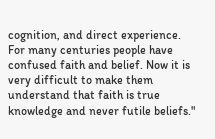cognition, and direct experience. For many centuries people have confused faith and belief. Now it is very difficult to make them understand that faith is true knowledge and never futile beliefs."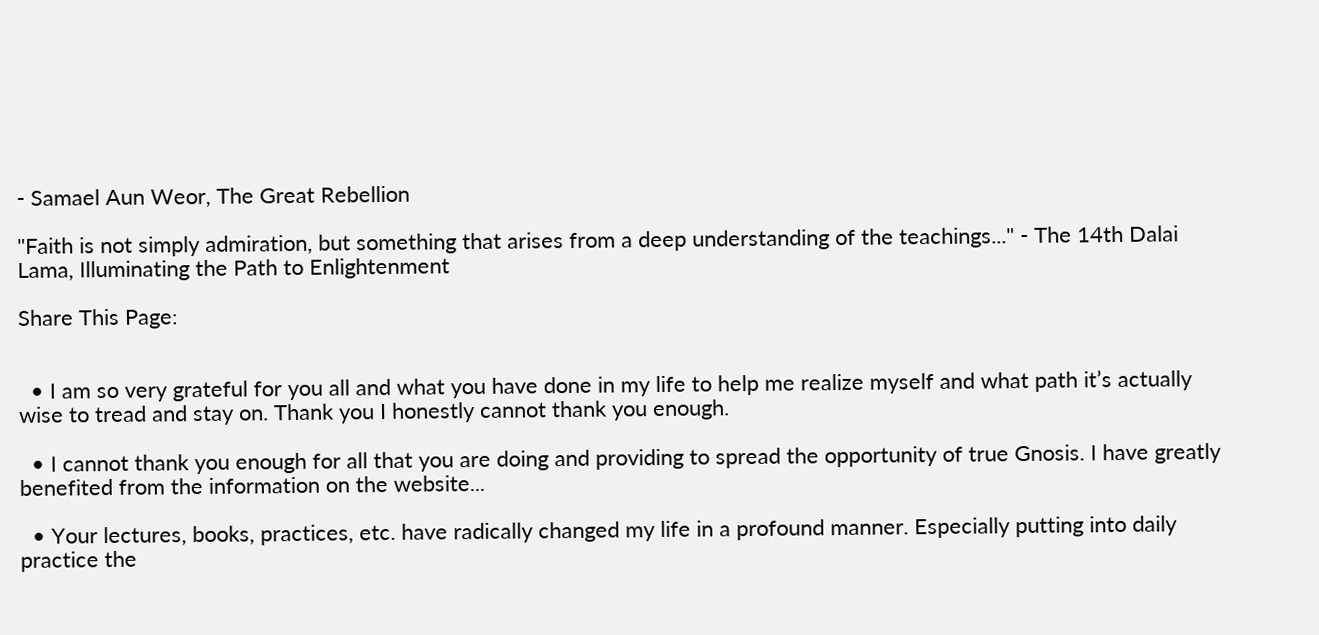- Samael Aun Weor, The Great Rebellion

"Faith is not simply admiration, but something that arises from a deep understanding of the teachings..." - The 14th Dalai Lama, Illuminating the Path to Enlightenment

Share This Page:


  • I am so very grateful for you all and what you have done in my life to help me realize myself and what path it’s actually wise to tread and stay on. Thank you I honestly cannot thank you enough.

  • I cannot thank you enough for all that you are doing and providing to spread the opportunity of true Gnosis. I have greatly benefited from the information on the website...

  • Your lectures, books, practices, etc. have radically changed my life in a profound manner. Especially putting into daily practice the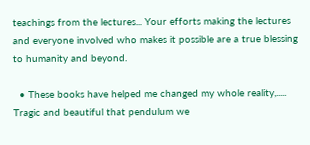teachings from the lectures... Your efforts making the lectures and everyone involved who makes it possible are a true blessing to humanity and beyond.

  • These books have helped me changed my whole reality,..... Tragic and beautiful that pendulum we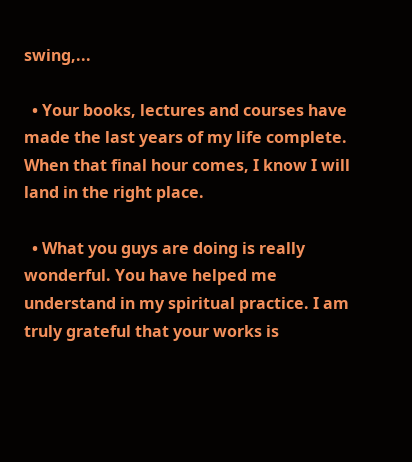swing,...

  • Your books, lectures and courses have made the last years of my life complete. When that final hour comes, I know I will land in the right place.

  • What you guys are doing is really wonderful. You have helped me understand in my spiritual practice. I am truly grateful that your works is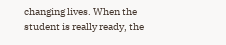changing lives. When the student is really ready, the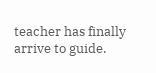teacher has finally arrive to guide.